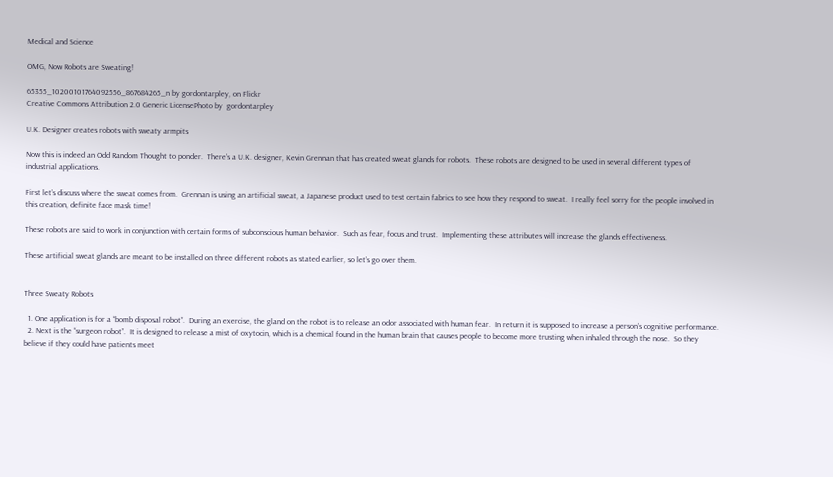Medical and Science

OMG, Now Robots are Sweating!

65355_10200101764092556_867684265_n by gordontarpley, on Flickr
Creative Commons Attribution 2.0 Generic LicensePhoto by  gordontarpley

U.K. Designer creates robots with sweaty armpits

Now this is indeed an Odd Random Thought to ponder.  There’s a U.K. designer, Kevin Grennan that has created sweat glands for robots.  These robots are designed to be used in several different types of industrial applications.

First let’s discuss where the sweat comes from.  Grennan is using an artificial sweat, a Japanese product used to test certain fabrics to see how they respond to sweat.  I really feel sorry for the people involved in this creation, definite face mask time!

These robots are said to work in conjunction with certain forms of subconscious human behavior.  Such as fear, focus and trust.  Implementing these attributes will increase the glands effectiveness.

These artificial sweat glands are meant to be installed on three different robots as stated earlier, so let’s go over them.


Three Sweaty Robots

  1. One application is for a “bomb disposal robot”.  During an exercise, the gland on the robot is to release an odor associated with human fear.  In return it is supposed to increase a person’s cognitive performance.
  2. Next is the “surgeon robot”.  It is designed to release a mist of oxytocin, which is a chemical found in the human brain that causes people to become more trusting when inhaled through the nose.  So they believe if they could have patients meet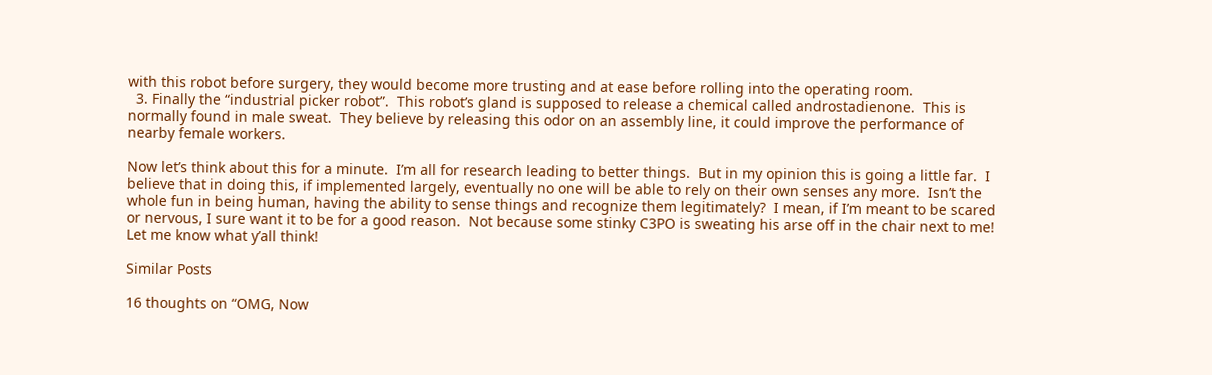with this robot before surgery, they would become more trusting and at ease before rolling into the operating room.
  3. Finally the “industrial picker robot”.  This robot’s gland is supposed to release a chemical called androstadienone.  This is normally found in male sweat.  They believe by releasing this odor on an assembly line, it could improve the performance of nearby female workers.

Now let’s think about this for a minute.  I’m all for research leading to better things.  But in my opinion this is going a little far.  I believe that in doing this, if implemented largely, eventually no one will be able to rely on their own senses any more.  Isn’t the whole fun in being human, having the ability to sense things and recognize them legitimately?  I mean, if I’m meant to be scared or nervous, I sure want it to be for a good reason.  Not because some stinky C3PO is sweating his arse off in the chair next to me!  Let me know what y’all think!

Similar Posts

16 thoughts on “OMG, Now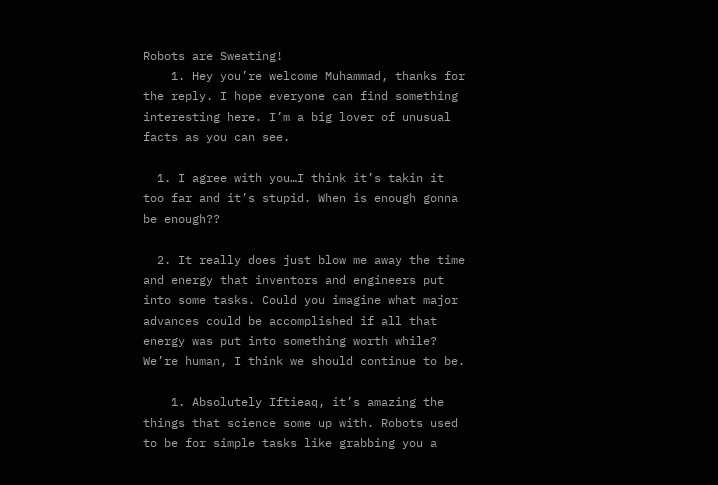Robots are Sweating!
    1. Hey you’re welcome Muhammad, thanks for the reply. I hope everyone can find something interesting here. I’m a big lover of unusual facts as you can see.

  1. I agree with you…I think it’s takin it too far and it’s stupid. When is enough gonna be enough??

  2. It really does just blow me away the time and energy that inventors and engineers put into some tasks. Could you imagine what major advances could be accomplished if all that energy was put into something worth while? We’re human, I think we should continue to be.

    1. Absolutely Iftieaq, it’s amazing the things that science some up with. Robots used to be for simple tasks like grabbing you a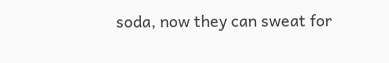soda, now they can sweat for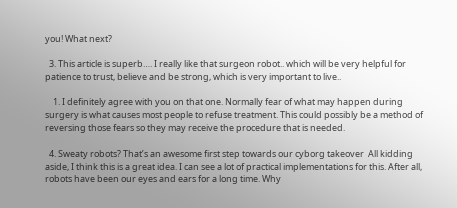you! What next?

  3. This article is superb…. I really like that surgeon robot.. which will be very helpful for patience to trust, believe and be strong, which is very important to live..

    1. I definitely agree with you on that one. Normally fear of what may happen during surgery is what causes most people to refuse treatment. This could possibly be a method of reversing those fears so they may receive the procedure that is needed.

  4. Sweaty robots? That’s an awesome first step towards our cyborg takeover  All kidding aside, I think this is a great idea. I can see a lot of practical implementations for this. After all, robots have been our eyes and ears for a long time. Why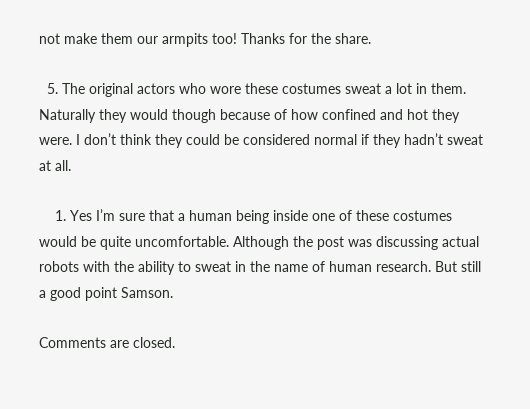not make them our armpits too! Thanks for the share.

  5. The original actors who wore these costumes sweat a lot in them. Naturally they would though because of how confined and hot they were. I don’t think they could be considered normal if they hadn’t sweat at all.

    1. Yes I’m sure that a human being inside one of these costumes would be quite uncomfortable. Although the post was discussing actual robots with the ability to sweat in the name of human research. But still a good point Samson.

Comments are closed.